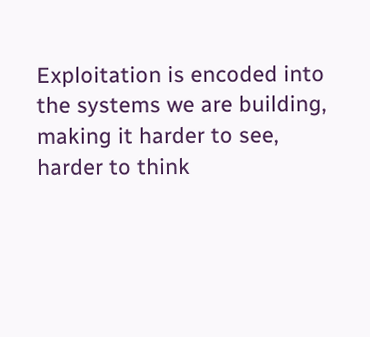Exploitation is encoded into the systems we are building, making it harder to see, harder to think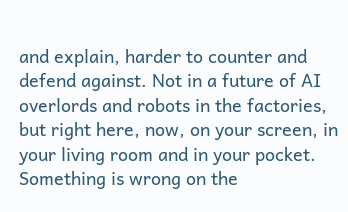and explain, harder to counter and defend against. Not in a future of AI overlords and robots in the factories, but right here, now, on your screen, in your living room and in your pocket.
Something is wrong on the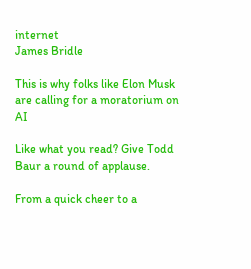internet
James Bridle

This is why folks like Elon Musk are calling for a moratorium on AI

Like what you read? Give Todd Baur a round of applause.

From a quick cheer to a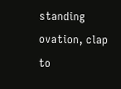standing ovation, clap to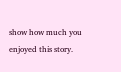show how much you enjoyed this story.